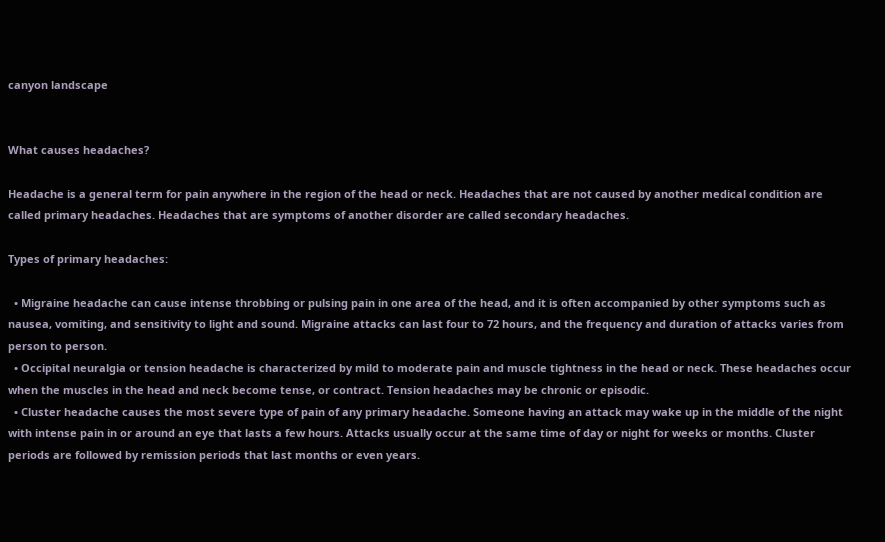canyon landscape


What causes headaches?

Headache is a general term for pain anywhere in the region of the head or neck. Headaches that are not caused by another medical condition are called primary headaches. Headaches that are symptoms of another disorder are called secondary headaches.

Types of primary headaches:

  • Migraine headache can cause intense throbbing or pulsing pain in one area of the head, and it is often accompanied by other symptoms such as nausea, vomiting, and sensitivity to light and sound. Migraine attacks can last four to 72 hours, and the frequency and duration of attacks varies from person to person.
  • Occipital neuralgia or tension headache is characterized by mild to moderate pain and muscle tightness in the head or neck. These headaches occur when the muscles in the head and neck become tense, or contract. Tension headaches may be chronic or episodic.
  • Cluster headache causes the most severe type of pain of any primary headache. Someone having an attack may wake up in the middle of the night with intense pain in or around an eye that lasts a few hours. Attacks usually occur at the same time of day or night for weeks or months. Cluster periods are followed by remission periods that last months or even years.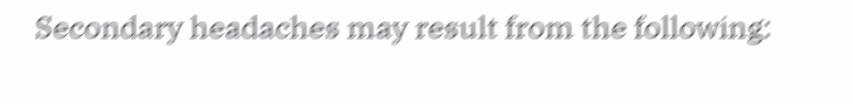Secondary headaches may result from the following: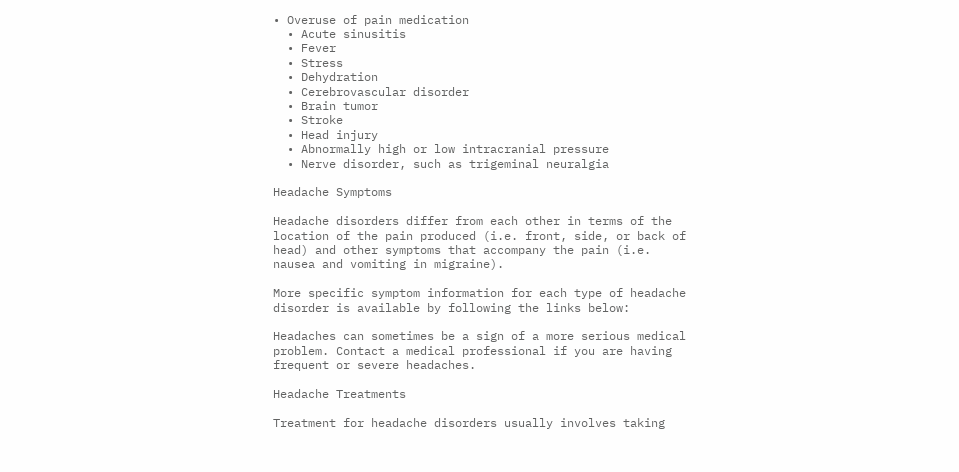• Overuse of pain medication
  • Acute sinusitis
  • Fever
  • Stress
  • Dehydration
  • Cerebrovascular disorder
  • Brain tumor
  • Stroke
  • Head injury
  • Abnormally high or low intracranial pressure
  • Nerve disorder, such as trigeminal neuralgia

Headache Symptoms

Headache disorders differ from each other in terms of the location of the pain produced (i.e. front, side, or back of head) and other symptoms that accompany the pain (i.e. nausea and vomiting in migraine).

More specific symptom information for each type of headache disorder is available by following the links below:

Headaches can sometimes be a sign of a more serious medical problem. Contact a medical professional if you are having frequent or severe headaches.

Headache Treatments

Treatment for headache disorders usually involves taking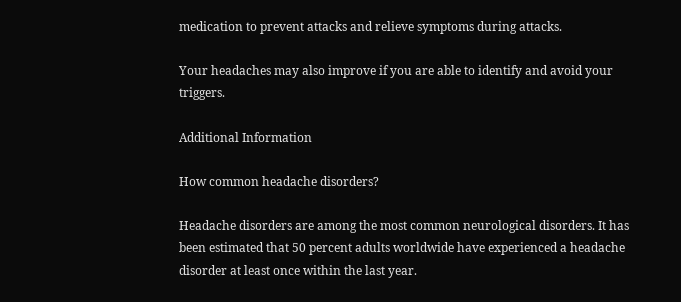medication to prevent attacks and relieve symptoms during attacks.

Your headaches may also improve if you are able to identify and avoid your triggers.

Additional Information

How common headache disorders?

Headache disorders are among the most common neurological disorders. It has been estimated that 50 percent adults worldwide have experienced a headache disorder at least once within the last year.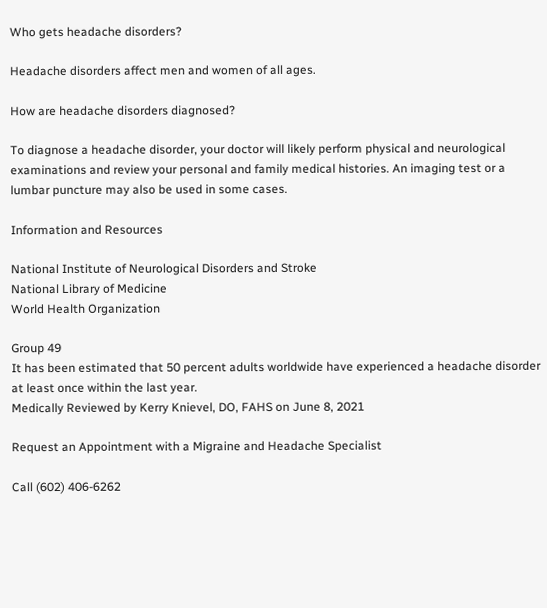Who gets headache disorders?

Headache disorders affect men and women of all ages.

How are headache disorders diagnosed?

To diagnose a headache disorder, your doctor will likely perform physical and neurological examinations and review your personal and family medical histories. An imaging test or a lumbar puncture may also be used in some cases.

Information and Resources

National Institute of Neurological Disorders and Stroke
National Library of Medicine
World Health Organization

Group 49
It has been estimated that 50 percent adults worldwide have experienced a headache disorder at least once within the last year.
Medically Reviewed by Kerry Knievel, DO, FAHS on June 8, 2021

Request an Appointment with a Migraine and Headache Specialist

Call (602) 406-6262